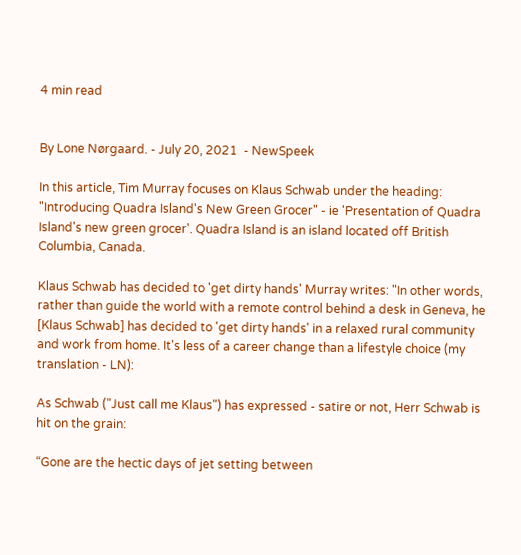4 min read


By Lone Nørgaard. - July 20, 2021  - NewSpeek

In this article, Tim Murray focuses on Klaus Schwab under the heading: "Introducing Quadra Island's New Green Grocer" - ie 'Presentation of Quadra Island's new green grocer'. Quadra Island is an island located off British Columbia, Canada.

Klaus Schwab has decided to 'get dirty hands' Murray writes: "In other words, rather than guide the world with a remote control behind a desk in Geneva, he [Klaus Schwab] has decided to 'get dirty hands' in a relaxed rural community and work from home. It's less of a career change than a lifestyle choice (my translation - LN):

As Schwab ("Just call me Klaus") has expressed - satire or not, Herr Schwab is hit on the grain:

“Gone are the hectic days of jet setting between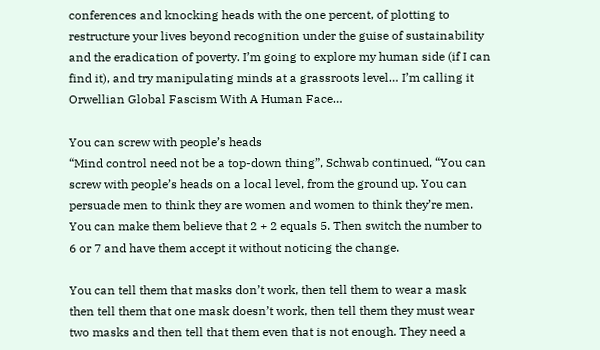conferences and knocking heads with the one percent, of plotting to restructure your lives beyond recognition under the guise of sustainability and the eradication of poverty. I’m going to explore my human side (if I can find it), and try manipulating minds at a grassroots level… I’m calling it Orwellian Global Fascism With A Human Face…

You can screw with people’s heads
“Mind control need not be a top-down thing”, Schwab continued, “You can screw with people’s heads on a local level, from the ground up. You can persuade men to think they are women and women to think they’re men. You can make them believe that 2 + 2 equals 5. Then switch the number to 6 or 7 and have them accept it without noticing the change.

You can tell them that masks don’t work, then tell them to wear a mask then tell them that one mask doesn’t work, then tell them they must wear two masks and then tell that them even that is not enough. They need a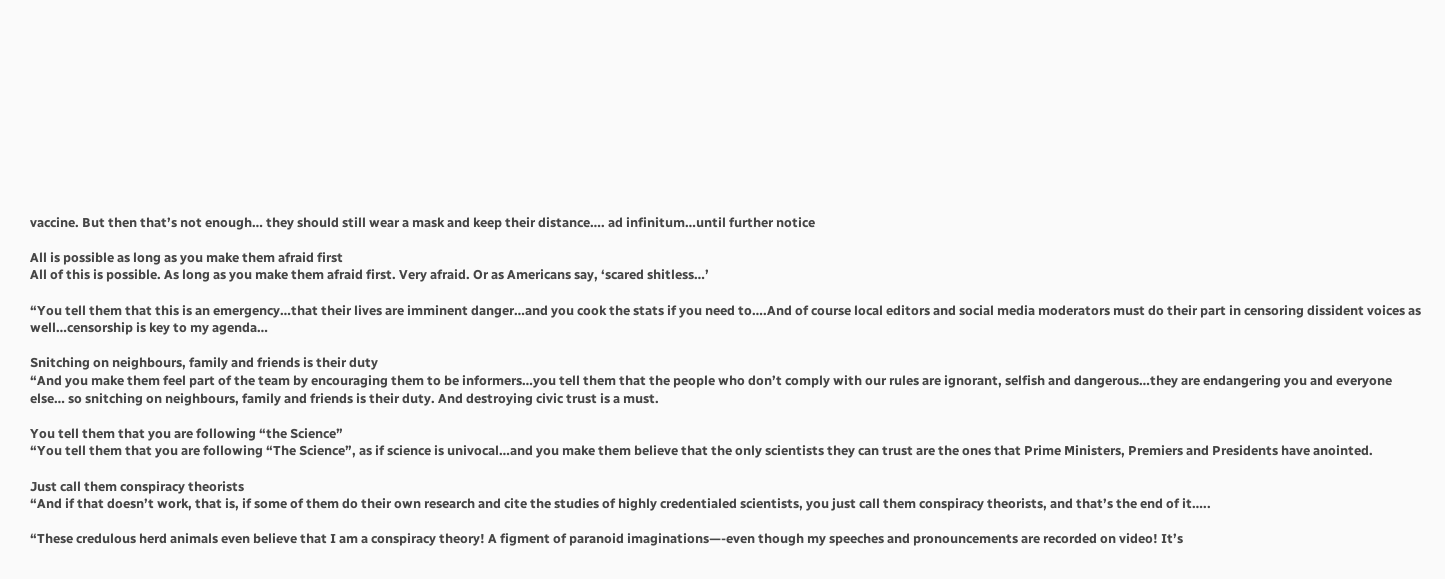vaccine. But then that’s not enough… they should still wear a mask and keep their distance…. ad infinitum…until further notice

All is possible as long as you make them afraid first
All of this is possible. As long as you make them afraid first. Very afraid. Or as Americans say, ‘scared shitless…’

“You tell them that this is an emergency…that their lives are imminent danger…and you cook the stats if you need to….And of course local editors and social media moderators must do their part in censoring dissident voices as well…censorship is key to my agenda…

Snitching on neighbours, family and friends is their duty
“And you make them feel part of the team by encouraging them to be informers…you tell them that the people who don’t comply with our rules are ignorant, selfish and dangerous…they are endangering you and everyone else… so snitching on neighbours, family and friends is their duty. And destroying civic trust is a must.

You tell them that you are following “the Science”
“You tell them that you are following “The Science”, as if science is univocal…and you make them believe that the only scientists they can trust are the ones that Prime Ministers, Premiers and Presidents have anointed.

Just call them conspiracy theorists
“And if that doesn’t work, that is, if some of them do their own research and cite the studies of highly credentialed scientists, you just call them conspiracy theorists, and that’s the end of it…..

“These credulous herd animals even believe that I am a conspiracy theory! A figment of paranoid imaginations—-even though my speeches and pronouncements are recorded on video! It’s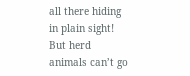all there hiding in plain sight! But herd animals can’t go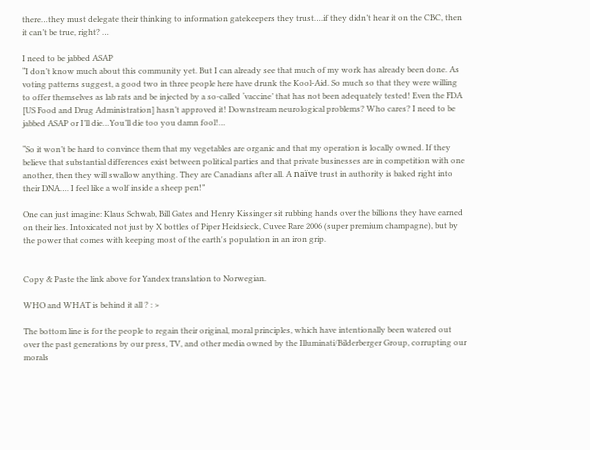there…they must delegate their thinking to information gatekeepers they trust….if they didn’t hear it on the CBC, then it can’t be true, right? …

I need to be jabbed ASAP
“I don’t know much about this community yet. But I can already see that much of my work has already been done. As voting patterns suggest, a good two in three people here have drunk the Kool-Aid. So much so that they were willing to offer themselves as lab rats and be injected by a so-called ‘vaccine’ that has not been adequately tested! Even the FDA [US Food and Drug Administration] hasn’t approved it! Downstream neurological problems? Who cares? I need to be jabbed ASAP or I’ll die…You’ll die too you damn fool!…

“So it won’t be hard to convince them that my vegetables are organic and that my operation is locally owned. If they believe that substantial differences exist between political parties and that private businesses are in competition with one another, then they will swallow anything. They are Canadians after all. A naïve trust in authority is baked right into their DNA…. I feel like a wolf inside a sheep pen!”

One can just imagine: Klaus Schwab, Bill Gates and Henry Kissinger sit rubbing hands over the billions they have earned on their lies. Intoxicated not just by X bottles of Piper Heidsieck, Cuvee Rare 2006 (super premium champagne), but by the power that comes with keeping most of the earth's population in an iron grip.


Copy & Paste the link above for Yandex translation to Norwegian.

WHO and WHAT is behind it all ? : >

The bottom line is for the people to regain their original, moral principles, which have intentionally been watered out over the past generations by our press, TV, and other media owned by the Illuminati/Bilderberger Group, corrupting our morals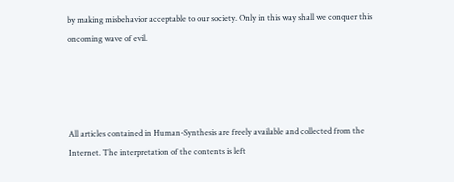by making misbehavior acceptable to our society. Only in this way shall we conquer this oncoming wave of evil.




All articles contained in Human-Synthesis are freely available and collected from the Internet. The interpretation of the contents is left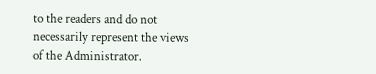to the readers and do not necessarily represent the views of the Administrator.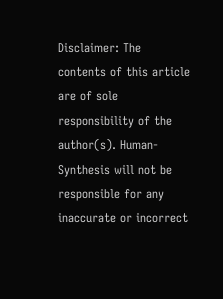Disclaimer: The contents of this article are of sole responsibility of the author(s). Human-Synthesis will not be responsible for any inaccurate or incorrect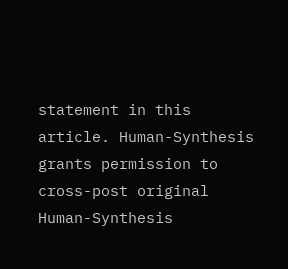statement in this article. Human-Synthesis grants permission to cross-post original Human-Synthesis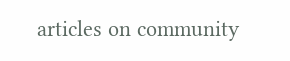articles on community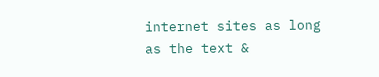internet sites as long as the text &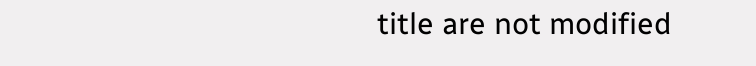title are not modified